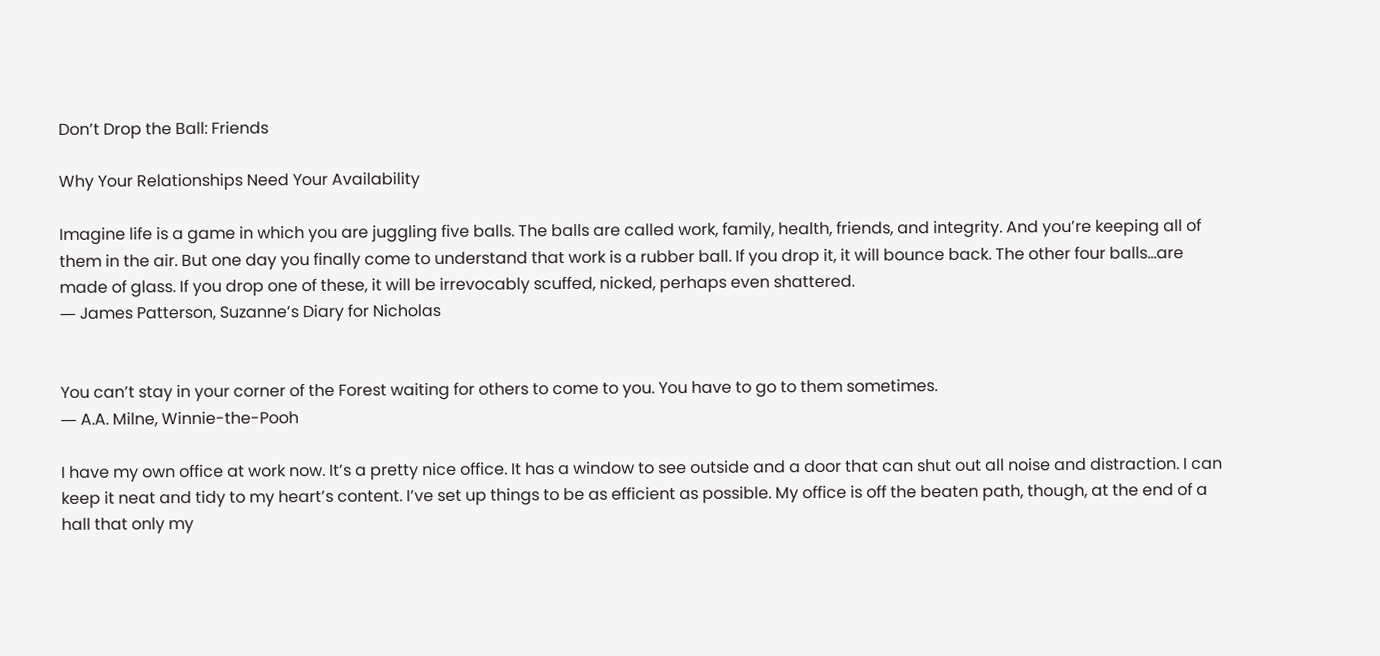Don’t Drop the Ball: Friends

Why Your Relationships Need Your Availability

Imagine life is a game in which you are juggling five balls. The balls are called work, family, health, friends, and integrity. And you’re keeping all of them in the air. But one day you finally come to understand that work is a rubber ball. If you drop it, it will bounce back. The other four balls…are made of glass. If you drop one of these, it will be irrevocably scuffed, nicked, perhaps even shattered.
― James Patterson, Suzanne’s Diary for Nicholas


You can’t stay in your corner of the Forest waiting for others to come to you. You have to go to them sometimes.
― A.A. Milne, Winnie-the-Pooh

I have my own office at work now. It’s a pretty nice office. It has a window to see outside and a door that can shut out all noise and distraction. I can keep it neat and tidy to my heart’s content. I’ve set up things to be as efficient as possible. My office is off the beaten path, though, at the end of a hall that only my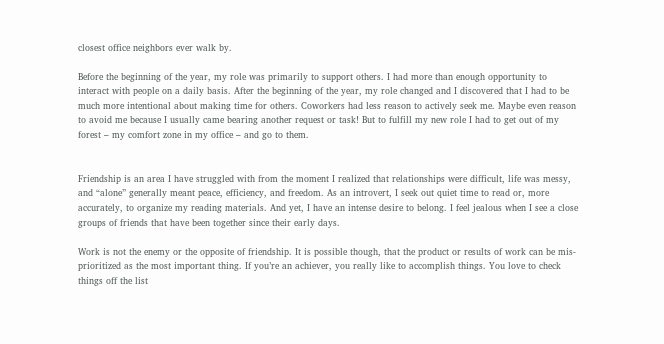closest office neighbors ever walk by.

Before the beginning of the year, my role was primarily to support others. I had more than enough opportunity to interact with people on a daily basis. After the beginning of the year, my role changed and I discovered that I had to be much more intentional about making time for others. Coworkers had less reason to actively seek me. Maybe even reason to avoid me because I usually came bearing another request or task! But to fulfill my new role I had to get out of my forest – my comfort zone in my office – and go to them.


Friendship is an area I have struggled with from the moment I realized that relationships were difficult, life was messy, and “alone” generally meant peace, efficiency, and freedom. As an introvert, I seek out quiet time to read or, more accurately, to organize my reading materials. And yet, I have an intense desire to belong. I feel jealous when I see a close groups of friends that have been together since their early days.

Work is not the enemy or the opposite of friendship. It is possible though, that the product or results of work can be mis-prioritized as the most important thing. If you’re an achiever, you really like to accomplish things. You love to check things off the list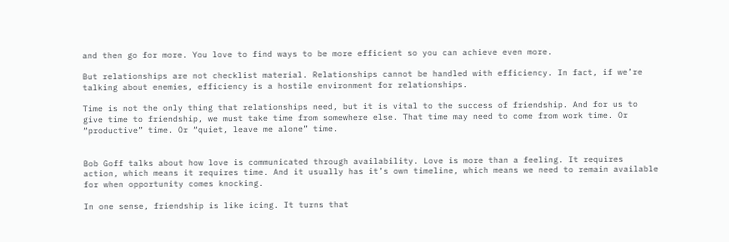and then go for more. You love to find ways to be more efficient so you can achieve even more.

But relationships are not checklist material. Relationships cannot be handled with efficiency. In fact, if we’re talking about enemies, efficiency is a hostile environment for relationships.

Time is not the only thing that relationships need, but it is vital to the success of friendship. And for us to give time to friendship, we must take time from somewhere else. That time may need to come from work time. Or “productive” time. Or “quiet, leave me alone” time.


Bob Goff talks about how love is communicated through availability. Love is more than a feeling. It requires action, which means it requires time. And it usually has it’s own timeline, which means we need to remain available for when opportunity comes knocking.

In one sense, friendship is like icing. It turns that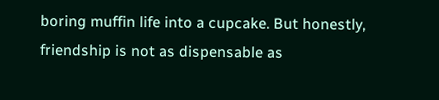boring muffin life into a cupcake. But honestly, friendship is not as dispensable as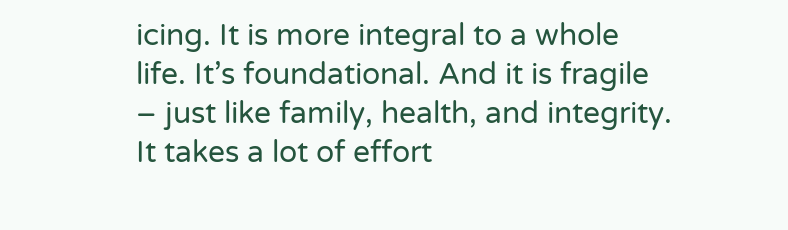icing. It is more integral to a whole life. It’s foundational. And it is fragile – just like family, health, and integrity. It takes a lot of effort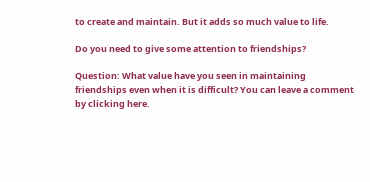to create and maintain. But it adds so much value to life.

Do you need to give some attention to friendships?

Question: What value have you seen in maintaining friendships even when it is difficult? You can leave a comment by clicking here.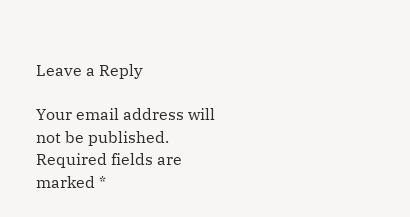Leave a Reply

Your email address will not be published. Required fields are marked *